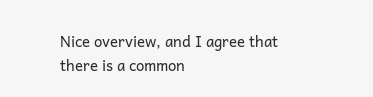Nice overview, and I agree that there is a common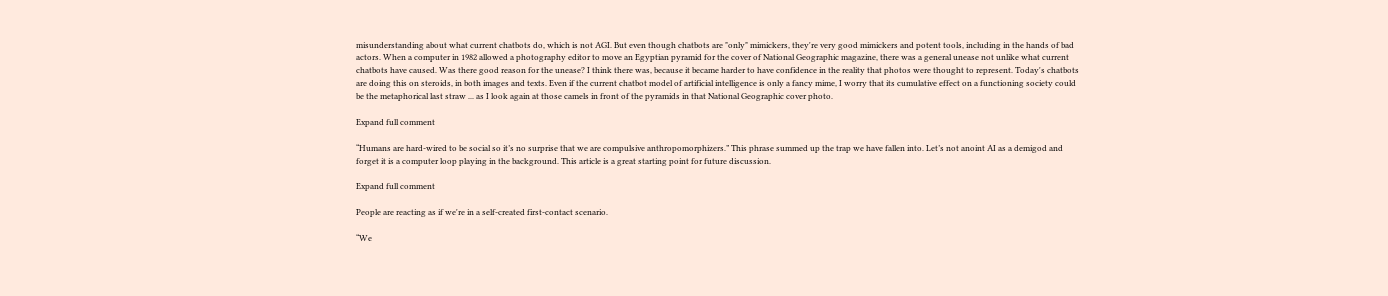misunderstanding about what current chatbots do, which is not AGI. But even though chatbots are "only" mimickers, they're very good mimickers and potent tools, including in the hands of bad actors. When a computer in 1982 allowed a photography editor to move an Egyptian pyramid for the cover of National Geographic magazine, there was a general unease not unlike what current chatbots have caused. Was there good reason for the unease? I think there was, because it became harder to have confidence in the reality that photos were thought to represent. Today's chatbots are doing this on steroids, in both images and texts. Even if the current chatbot model of artificial intelligence is only a fancy mime, I worry that its cumulative effect on a functioning society could be the metaphorical last straw ... as I look again at those camels in front of the pyramids in that National Geographic cover photo.

Expand full comment

“Humans are hard-wired to be social so it’s no surprise that we are compulsive anthropomorphizers.” This phrase summed up the trap we have fallen into. Let’s not anoint AI as a demigod and forget it is a computer loop playing in the background. This article is a great starting point for future discussion.

Expand full comment

People are reacting as if we're in a self-created first-contact scenario.

“We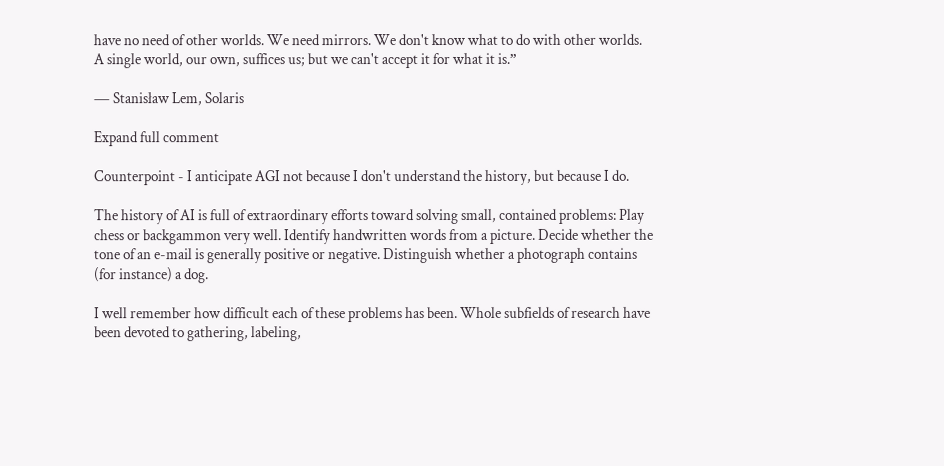have no need of other worlds. We need mirrors. We don't know what to do with other worlds. A single world, our own, suffices us; but we can't accept it for what it is.”

― Stanisław Lem, Solaris

Expand full comment

Counterpoint - I anticipate AGI not because I don't understand the history, but because I do.

The history of AI is full of extraordinary efforts toward solving small, contained problems: Play chess or backgammon very well. Identify handwritten words from a picture. Decide whether the tone of an e-mail is generally positive or negative. Distinguish whether a photograph contains (for instance) a dog.

I well remember how difficult each of these problems has been. Whole subfields of research have been devoted to gathering, labeling,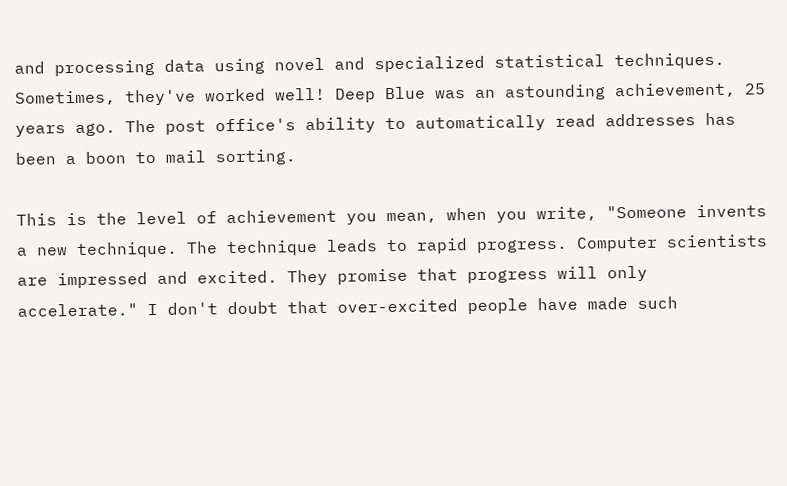and processing data using novel and specialized statistical techniques. Sometimes, they've worked well! Deep Blue was an astounding achievement, 25 years ago. The post office's ability to automatically read addresses has been a boon to mail sorting.

This is the level of achievement you mean, when you write, "Someone invents a new technique. The technique leads to rapid progress. Computer scientists are impressed and excited. They promise that progress will only accelerate." I don't doubt that over-excited people have made such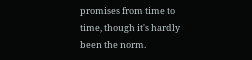promises from time to time, though it's hardly been the norm.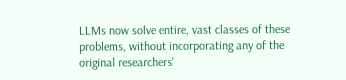LLMs now solve entire, vast classes of these problems, without incorporating any of the original researchers'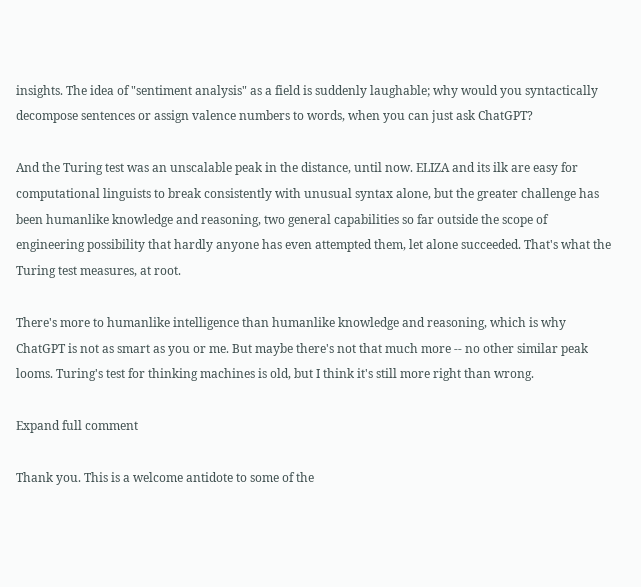insights. The idea of "sentiment analysis" as a field is suddenly laughable; why would you syntactically decompose sentences or assign valence numbers to words, when you can just ask ChatGPT?

And the Turing test was an unscalable peak in the distance, until now. ELIZA and its ilk are easy for computational linguists to break consistently with unusual syntax alone, but the greater challenge has been humanlike knowledge and reasoning, two general capabilities so far outside the scope of engineering possibility that hardly anyone has even attempted them, let alone succeeded. That's what the Turing test measures, at root.

There's more to humanlike intelligence than humanlike knowledge and reasoning, which is why ChatGPT is not as smart as you or me. But maybe there's not that much more -- no other similar peak looms. Turing's test for thinking machines is old, but I think it's still more right than wrong.

Expand full comment

Thank you. This is a welcome antidote to some of the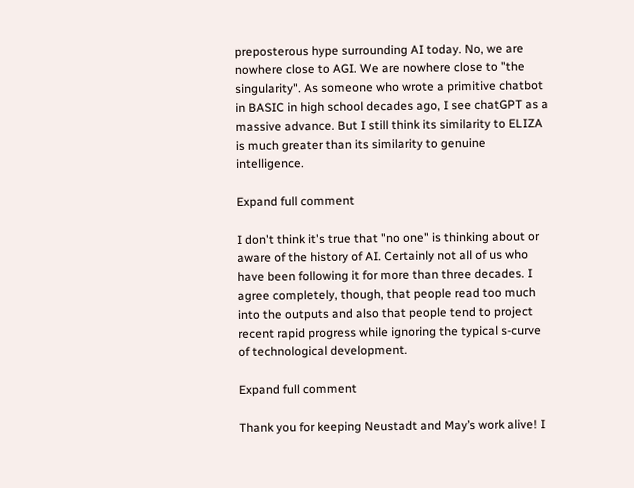preposterous hype surrounding AI today. No, we are nowhere close to AGI. We are nowhere close to "the singularity". As someone who wrote a primitive chatbot in BASIC in high school decades ago, I see chatGPT as a massive advance. But I still think its similarity to ELIZA is much greater than its similarity to genuine intelligence.

Expand full comment

I don't think it's true that "no one" is thinking about or aware of the history of AI. Certainly not all of us who have been following it for more than three decades. I agree completely, though, that people read too much into the outputs and also that people tend to project recent rapid progress while ignoring the typical s-curve of technological development.

Expand full comment

Thank you for keeping Neustadt and May’s work alive! I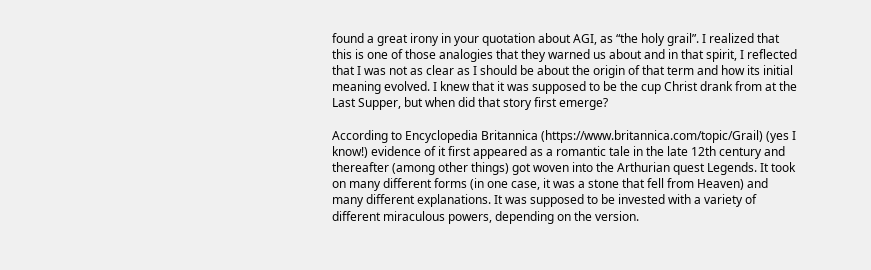found a great irony in your quotation about AGI, as “the holy grail”. I realized that this is one of those analogies that they warned us about and in that spirit, I reflected that I was not as clear as I should be about the origin of that term and how its initial meaning evolved. I knew that it was supposed to be the cup Christ drank from at the Last Supper, but when did that story first emerge?

According to Encyclopedia Britannica (https://www.britannica.com/topic/Grail) (yes I know!) evidence of it first appeared as a romantic tale in the late 12th century and thereafter (among other things) got woven into the Arthurian quest Legends. It took on many different forms (in one case, it was a stone that fell from Heaven) and many different explanations. It was supposed to be invested with a variety of different miraculous powers, depending on the version.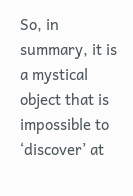So, in summary, it is a mystical object that is impossible to ‘discover’ at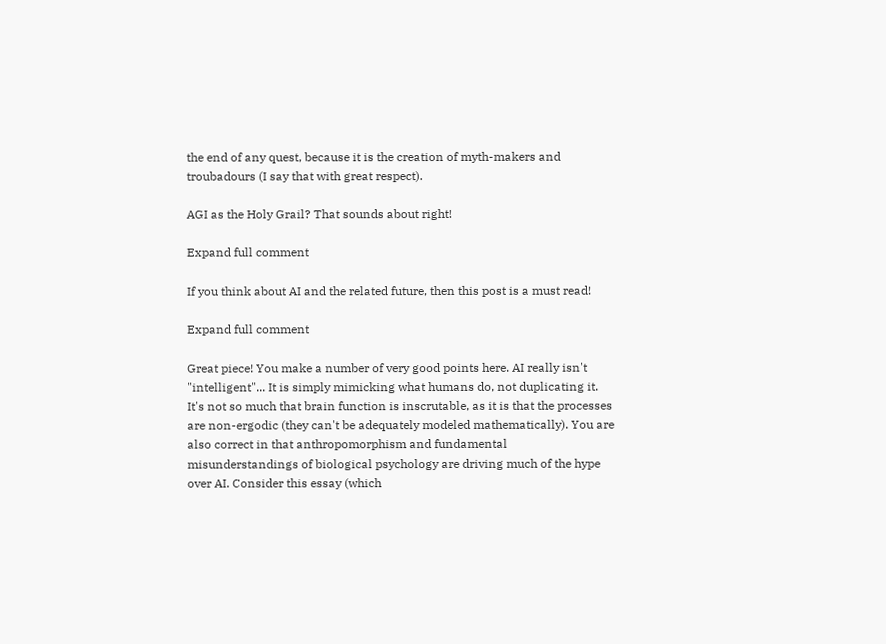the end of any quest, because it is the creation of myth-makers and troubadours (I say that with great respect).

AGI as the Holy Grail? That sounds about right!

Expand full comment

If you think about AI and the related future, then this post is a must read!

Expand full comment

Great piece! You make a number of very good points here. AI really isn't "intelligent"... It is simply mimicking what humans do, not duplicating it. It's not so much that brain function is inscrutable, as it is that the processes are non-ergodic (they can't be adequately modeled mathematically). You are also correct in that anthropomorphism and fundamental misunderstandings of biological psychology are driving much of the hype over AI. Consider this essay (which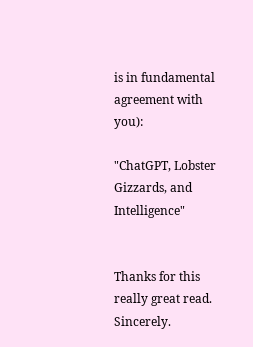is in fundamental agreement with you):

"ChatGPT, Lobster Gizzards, and Intelligence"


Thanks for this really great read. Sincerely.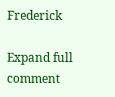Frederick

Expand full comment